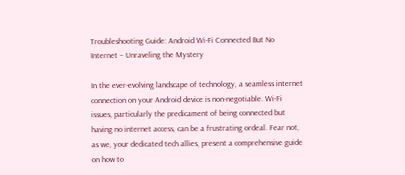Troubleshooting Guide: Android Wi-Fi Connected But No Internet – Unraveling the Mystery

In the ever-evolving landscape of technology, a seamless internet connection on your Android device is non-negotiable. Wi-Fi issues, particularly the predicament of being connected but having no internet access, can be a frustrating ordeal. Fear not, as we, your dedicated tech allies, present a comprehensive guide on how to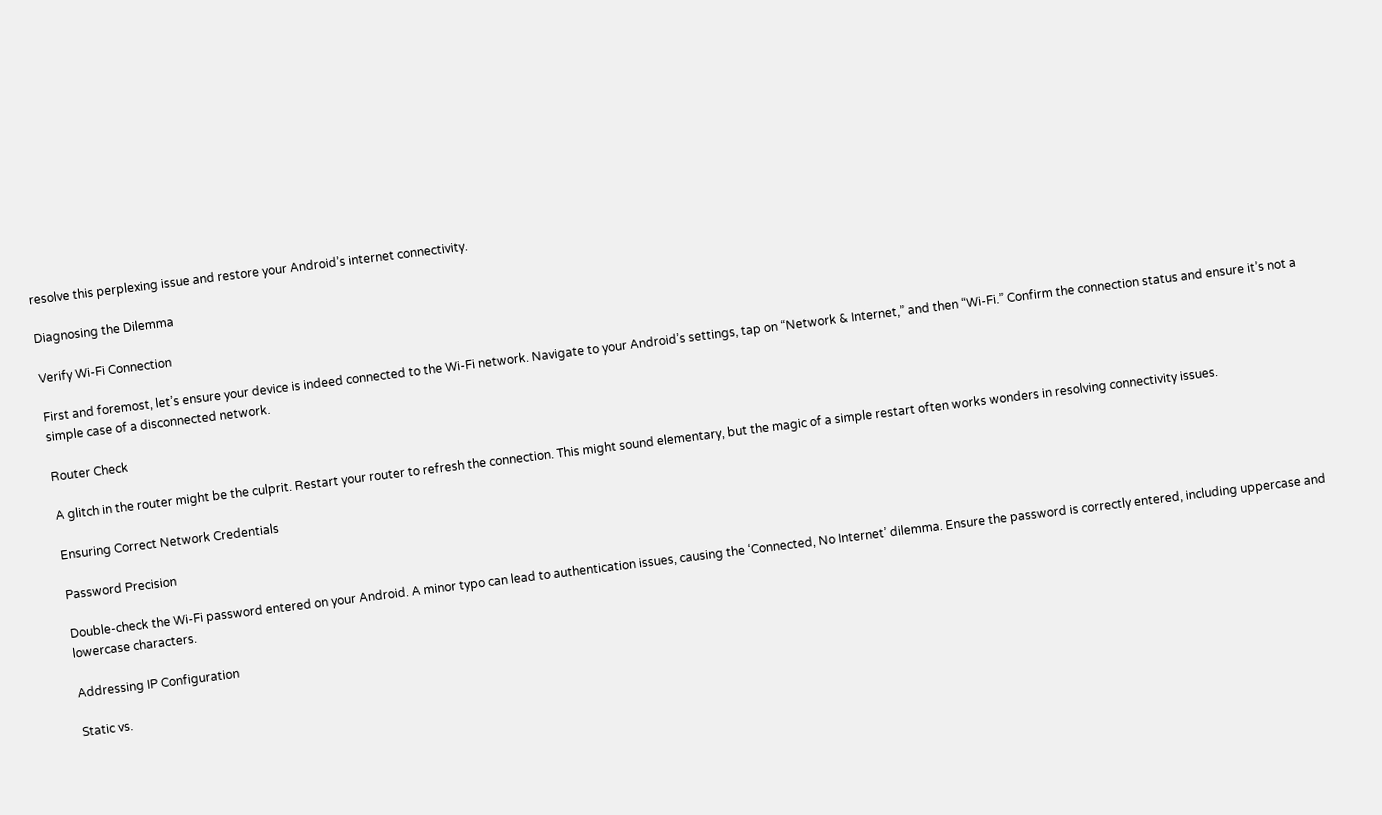resolve this perplexing issue and restore your Android’s internet connectivity.

Diagnosing the Dilemma

Verify Wi-Fi Connection

First and foremost, let’s ensure your device is indeed connected to the Wi-Fi network. Navigate to your Android’s settings, tap on “Network & Internet,” and then “Wi-Fi.” Confirm the connection status and ensure it’s not a simple case of a disconnected network.

Router Check

A glitch in the router might be the culprit. Restart your router to refresh the connection. This might sound elementary, but the magic of a simple restart often works wonders in resolving connectivity issues.

Ensuring Correct Network Credentials

Password Precision

Double-check the Wi-Fi password entered on your Android. A minor typo can lead to authentication issues, causing the ‘Connected, No Internet’ dilemma. Ensure the password is correctly entered, including uppercase and lowercase characters.

Addressing IP Configuration

Static vs.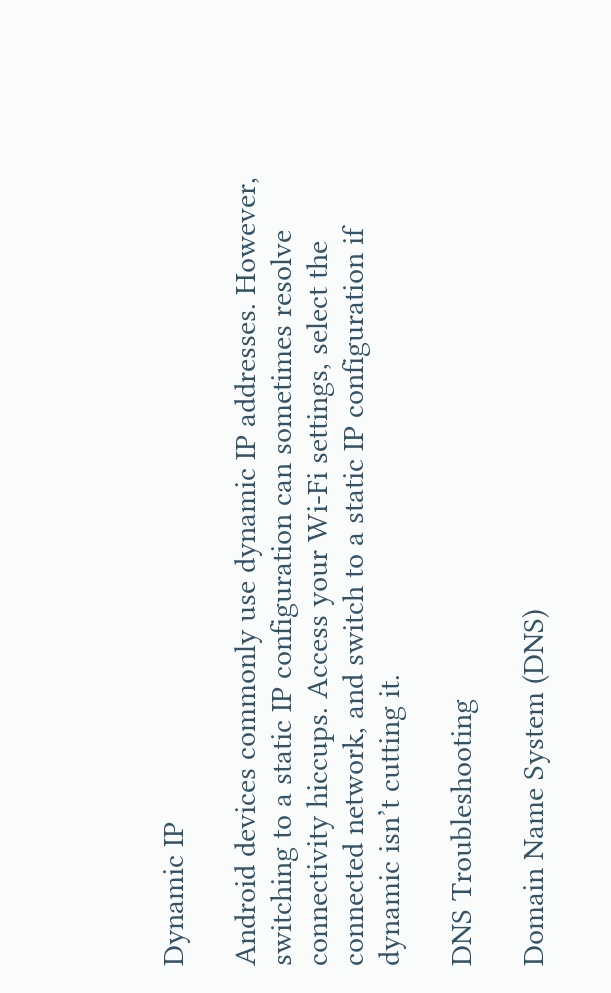Dynamic IP

Android devices commonly use dynamic IP addresses. However, switching to a static IP configuration can sometimes resolve connectivity hiccups. Access your Wi-Fi settings, select the connected network, and switch to a static IP configuration if dynamic isn’t cutting it.

DNS Troubleshooting

Domain Name System (DNS)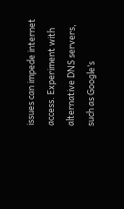issues can impede internet access. Experiment with alternative DNS servers, such as Google’s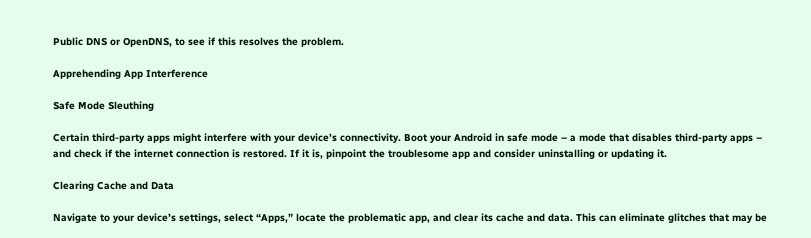Public DNS or OpenDNS, to see if this resolves the problem.

Apprehending App Interference

Safe Mode Sleuthing

Certain third-party apps might interfere with your device’s connectivity. Boot your Android in safe mode – a mode that disables third-party apps – and check if the internet connection is restored. If it is, pinpoint the troublesome app and consider uninstalling or updating it.

Clearing Cache and Data

Navigate to your device’s settings, select “Apps,” locate the problematic app, and clear its cache and data. This can eliminate glitches that may be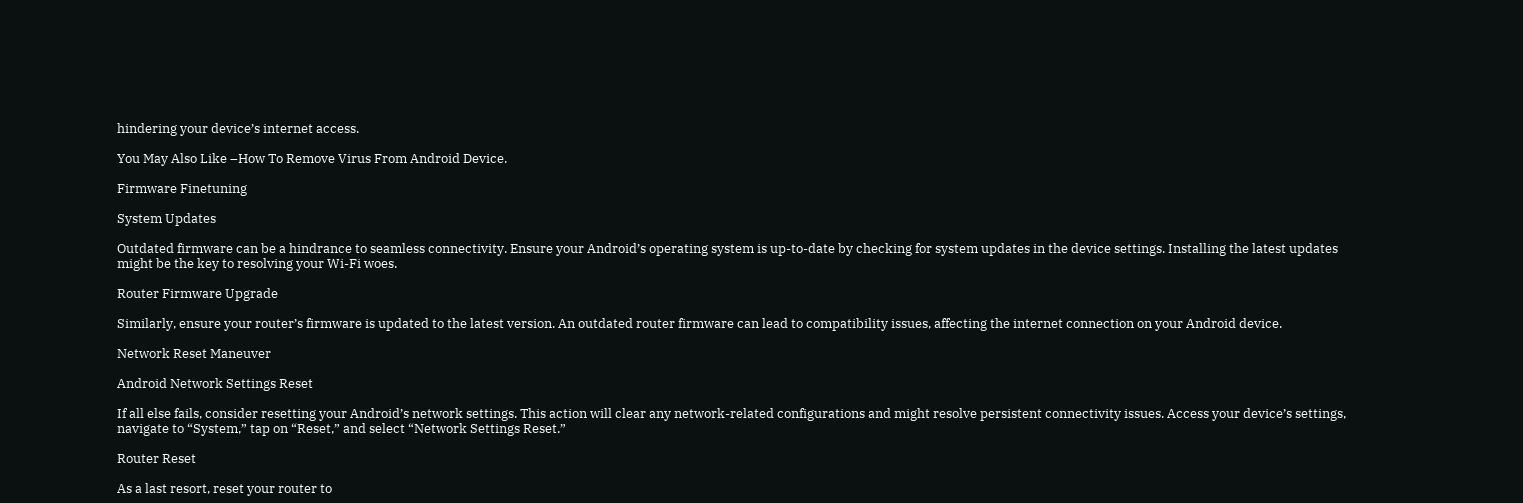hindering your device’s internet access.

You May Also Like –How To Remove Virus From Android Device.

Firmware Finetuning

System Updates

Outdated firmware can be a hindrance to seamless connectivity. Ensure your Android’s operating system is up-to-date by checking for system updates in the device settings. Installing the latest updates might be the key to resolving your Wi-Fi woes.

Router Firmware Upgrade

Similarly, ensure your router’s firmware is updated to the latest version. An outdated router firmware can lead to compatibility issues, affecting the internet connection on your Android device.

Network Reset Maneuver

Android Network Settings Reset

If all else fails, consider resetting your Android’s network settings. This action will clear any network-related configurations and might resolve persistent connectivity issues. Access your device’s settings, navigate to “System,” tap on “Reset,” and select “Network Settings Reset.”

Router Reset

As a last resort, reset your router to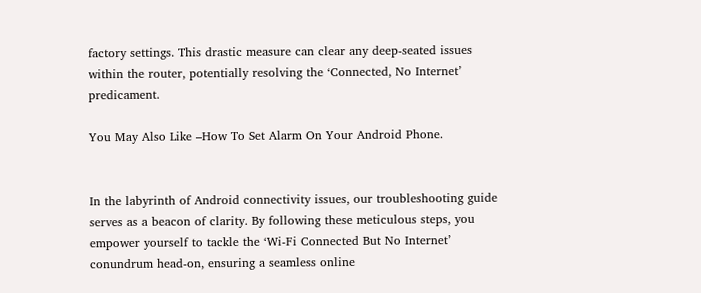factory settings. This drastic measure can clear any deep-seated issues within the router, potentially resolving the ‘Connected, No Internet’ predicament.

You May Also Like –How To Set Alarm On Your Android Phone.


In the labyrinth of Android connectivity issues, our troubleshooting guide serves as a beacon of clarity. By following these meticulous steps, you empower yourself to tackle the ‘Wi-Fi Connected But No Internet’ conundrum head-on, ensuring a seamless online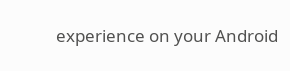experience on your Android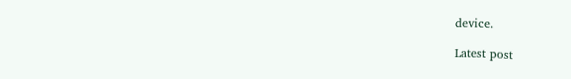device.

Latest post